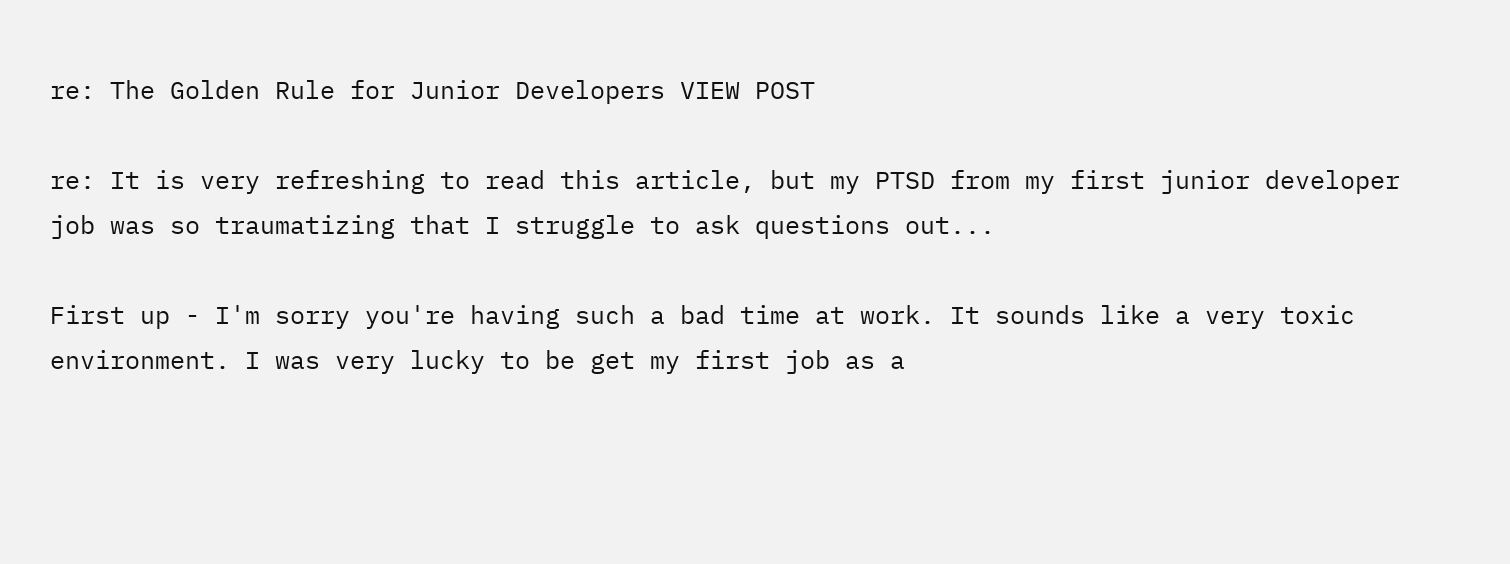re: The Golden Rule for Junior Developers VIEW POST

re: It is very refreshing to read this article, but my PTSD from my first junior developer job was so traumatizing that I struggle to ask questions out...

First up - I'm sorry you're having such a bad time at work. It sounds like a very toxic environment. I was very lucky to be get my first job as a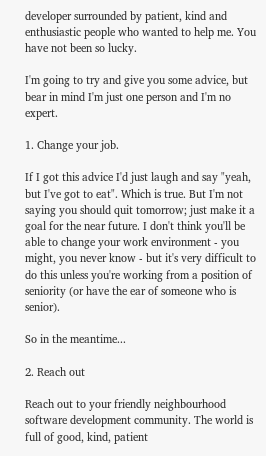developer surrounded by patient, kind and enthusiastic people who wanted to help me. You have not been so lucky.

I'm going to try and give you some advice, but bear in mind I'm just one person and I'm no expert.

1. Change your job.

If I got this advice I'd just laugh and say "yeah, but I've got to eat". Which is true. But I'm not saying you should quit tomorrow; just make it a goal for the near future. I don't think you'll be able to change your work environment - you might, you never know - but it's very difficult to do this unless you're working from a position of seniority (or have the ear of someone who is senior).

So in the meantime...

2. Reach out

Reach out to your friendly neighbourhood software development community. The world is full of good, kind, patient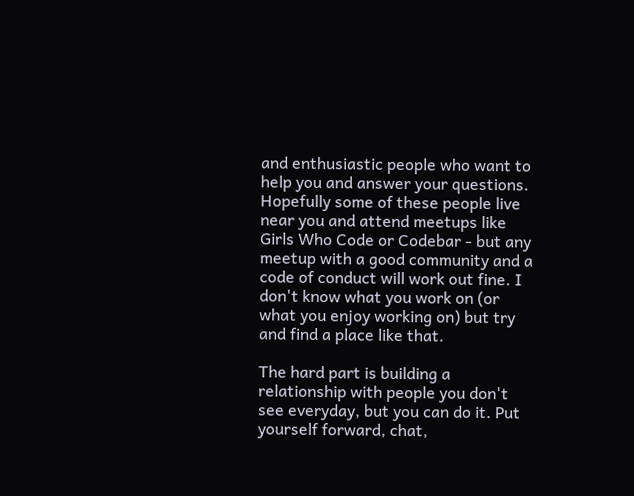and enthusiastic people who want to help you and answer your questions. Hopefully some of these people live near you and attend meetups like Girls Who Code or Codebar - but any meetup with a good community and a code of conduct will work out fine. I don't know what you work on (or what you enjoy working on) but try and find a place like that.

The hard part is building a relationship with people you don't see everyday, but you can do it. Put yourself forward, chat,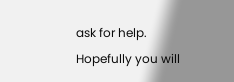ask for help. Hopefully you will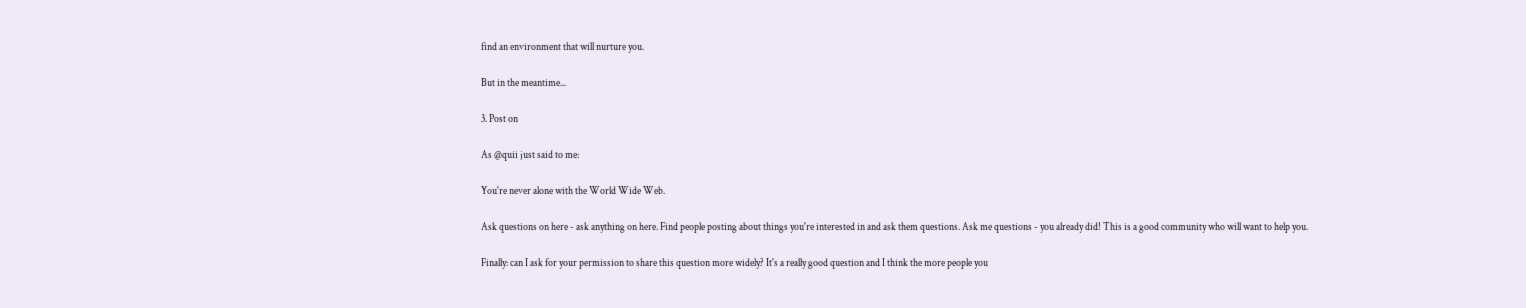find an environment that will nurture you.

But in the meantime...

3. Post on

As @quii just said to me:

You're never alone with the World Wide Web.

Ask questions on here - ask anything on here. Find people posting about things you're interested in and ask them questions. Ask me questions - you already did! This is a good community who will want to help you.

Finally: can I ask for your permission to share this question more widely? It's a really good question and I think the more people you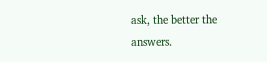ask, the better the answers.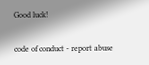Good luck!

code of conduct - report abuse